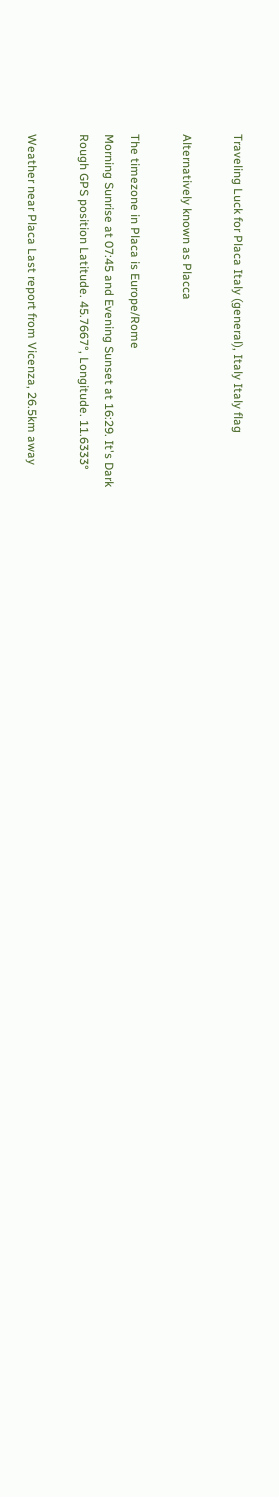Traveling Luck for Placa Italy (general), Italy Italy flag

Alternatively known as Placca

The timezone in Placa is Europe/Rome
Morning Sunrise at 07:45 and Evening Sunset at 16:29. It's Dark
Rough GPS position Latitude. 45.7667°, Longitude. 11.6333°

Weather near Placa Last report from Vicenza, 26.5km away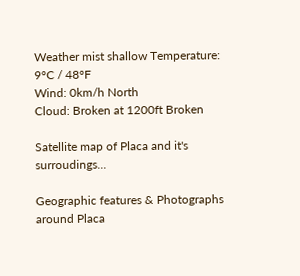Weather mist shallow Temperature: 9°C / 48°F
Wind: 0km/h North
Cloud: Broken at 1200ft Broken

Satellite map of Placa and it's surroudings...

Geographic features & Photographs around Placa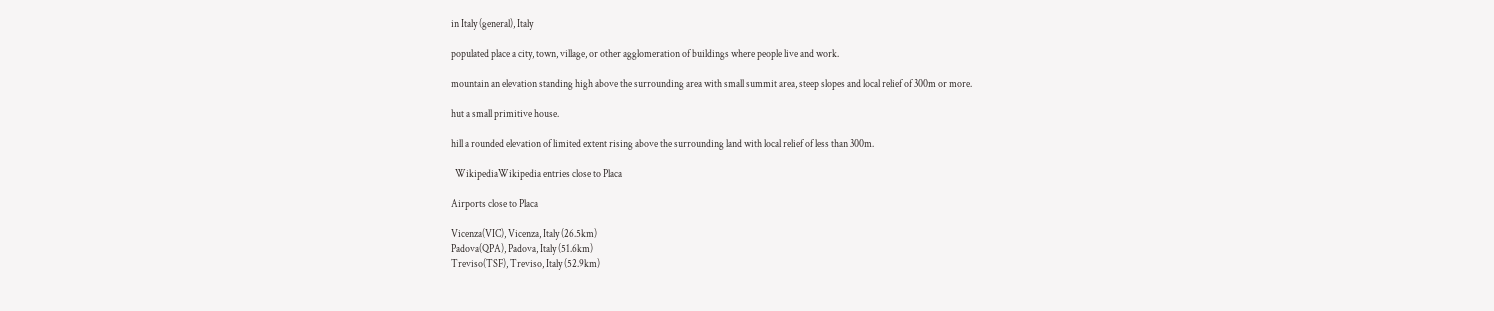in Italy (general), Italy

populated place a city, town, village, or other agglomeration of buildings where people live and work.

mountain an elevation standing high above the surrounding area with small summit area, steep slopes and local relief of 300m or more.

hut a small primitive house.

hill a rounded elevation of limited extent rising above the surrounding land with local relief of less than 300m.

  WikipediaWikipedia entries close to Placa

Airports close to Placa

Vicenza(VIC), Vicenza, Italy (26.5km)
Padova(QPA), Padova, Italy (51.6km)
Treviso(TSF), Treviso, Italy (52.9km)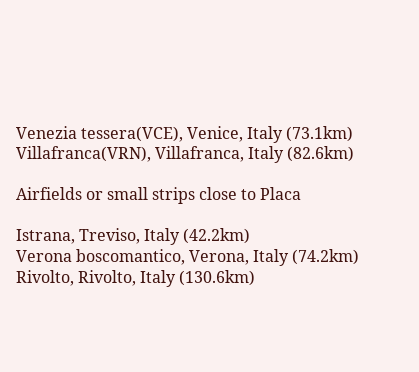Venezia tessera(VCE), Venice, Italy (73.1km)
Villafranca(VRN), Villafranca, Italy (82.6km)

Airfields or small strips close to Placa

Istrana, Treviso, Italy (42.2km)
Verona boscomantico, Verona, Italy (74.2km)
Rivolto, Rivolto, Italy (130.6km)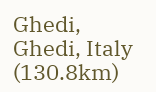Ghedi, Ghedi, Italy (130.8km)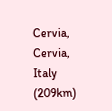Cervia, Cervia, Italy (209km)